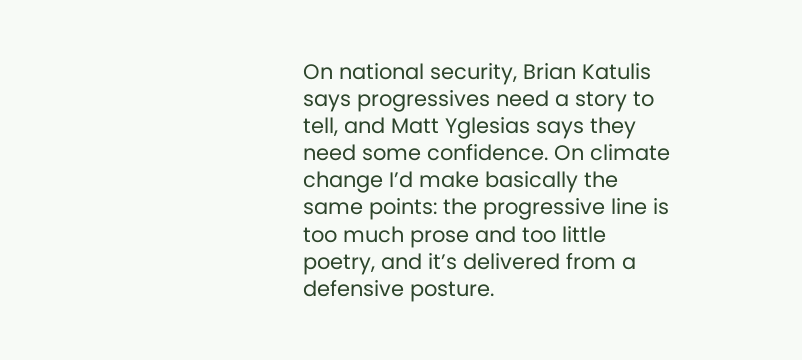On national security, Brian Katulis says progressives need a story to tell, and Matt Yglesias says they need some confidence. On climate change I’d make basically the same points: the progressive line is too much prose and too little poetry, and it’s delivered from a defensive posture.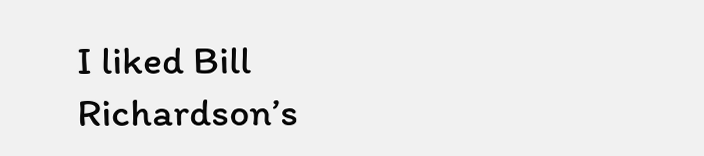I liked Bill Richardson’s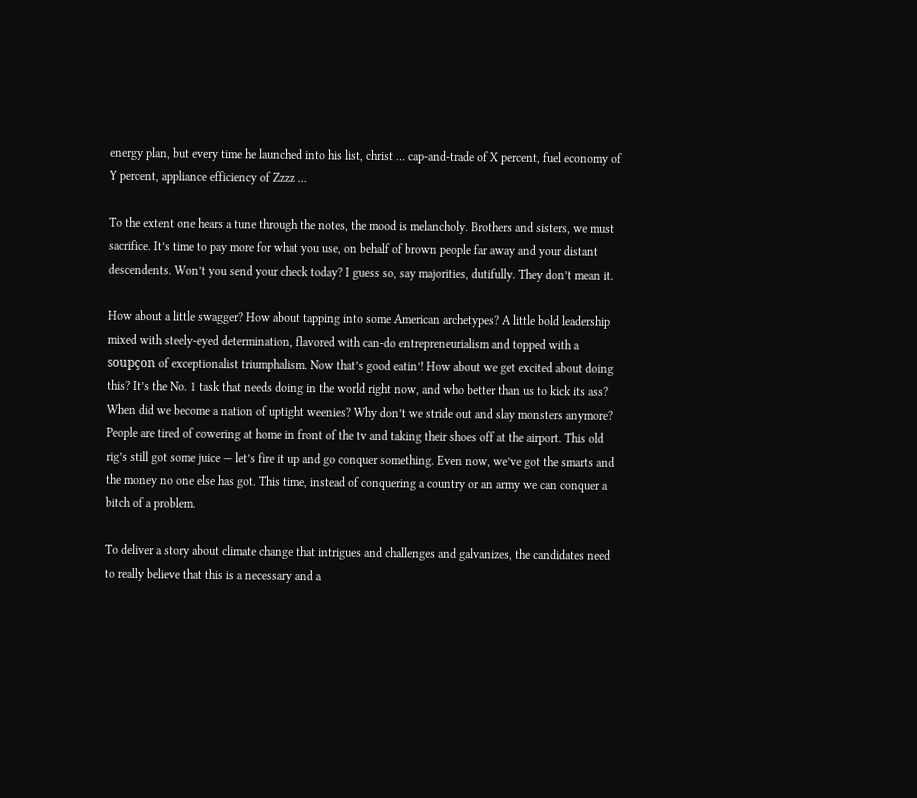energy plan, but every time he launched into his list, christ … cap-and-trade of X percent, fuel economy of Y percent, appliance efficiency of Zzzz …

To the extent one hears a tune through the notes, the mood is melancholy. Brothers and sisters, we must sacrifice. It’s time to pay more for what you use, on behalf of brown people far away and your distant descendents. Won’t you send your check today? I guess so, say majorities, dutifully. They don’t mean it.

How about a little swagger? How about tapping into some American archetypes? A little bold leadership mixed with steely-eyed determination, flavored with can-do entrepreneurialism and topped with a soupçon of exceptionalist triumphalism. Now that’s good eatin’! How about we get excited about doing this? It’s the No. 1 task that needs doing in the world right now, and who better than us to kick its ass? When did we become a nation of uptight weenies? Why don’t we stride out and slay monsters anymore? People are tired of cowering at home in front of the tv and taking their shoes off at the airport. This old rig’s still got some juice — let’s fire it up and go conquer something. Even now, we’ve got the smarts and the money no one else has got. This time, instead of conquering a country or an army we can conquer a bitch of a problem.

To deliver a story about climate change that intrigues and challenges and galvanizes, the candidates need to really believe that this is a necessary and a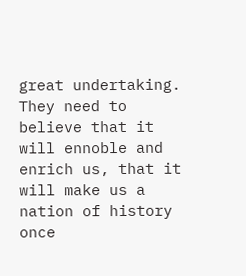great undertaking. They need to believe that it will ennoble and enrich us, that it will make us a nation of history once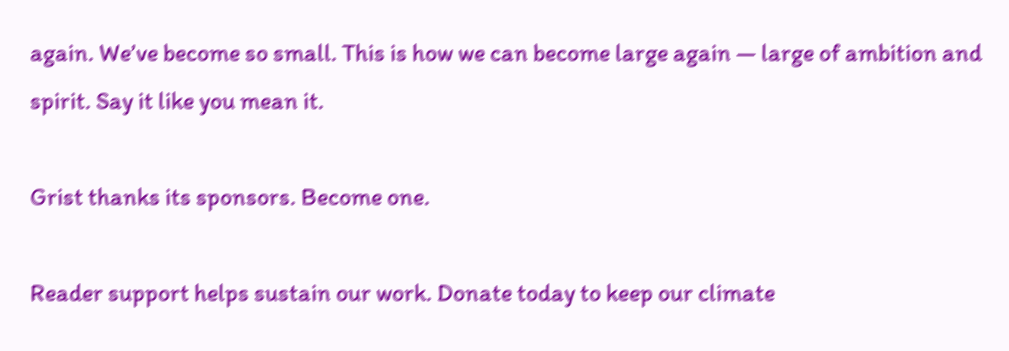again. We’ve become so small. This is how we can become large again — large of ambition and spirit. Say it like you mean it.

Grist thanks its sponsors. Become one.

Reader support helps sustain our work. Donate today to keep our climate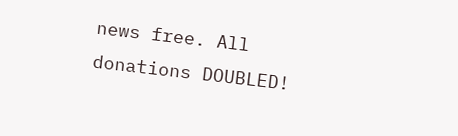news free. All donations DOUBLED!